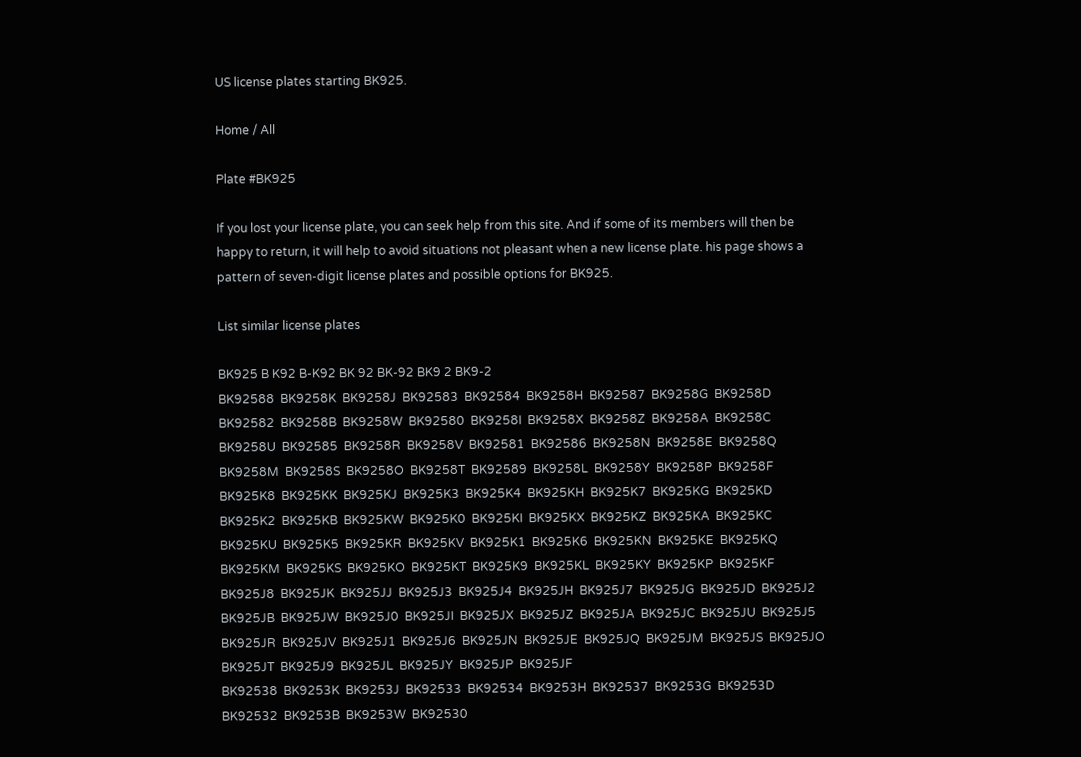US license plates starting BK925.

Home / All

Plate #BK925

If you lost your license plate, you can seek help from this site. And if some of its members will then be happy to return, it will help to avoid situations not pleasant when a new license plate. his page shows a pattern of seven-digit license plates and possible options for BK925.

List similar license plates

BK925 B K92 B-K92 BK 92 BK-92 BK9 2 BK9-2
BK92588  BK9258K  BK9258J  BK92583  BK92584  BK9258H  BK92587  BK9258G  BK9258D  BK92582  BK9258B  BK9258W  BK92580  BK9258I  BK9258X  BK9258Z  BK9258A  BK9258C  BK9258U  BK92585  BK9258R  BK9258V  BK92581  BK92586  BK9258N  BK9258E  BK9258Q  BK9258M  BK9258S  BK9258O  BK9258T  BK92589  BK9258L  BK9258Y  BK9258P  BK9258F
BK925K8  BK925KK  BK925KJ  BK925K3  BK925K4  BK925KH  BK925K7  BK925KG  BK925KD  BK925K2  BK925KB  BK925KW  BK925K0  BK925KI  BK925KX  BK925KZ  BK925KA  BK925KC  BK925KU  BK925K5  BK925KR  BK925KV  BK925K1  BK925K6  BK925KN  BK925KE  BK925KQ  BK925KM  BK925KS  BK925KO  BK925KT  BK925K9  BK925KL  BK925KY  BK925KP  BK925KF
BK925J8  BK925JK  BK925JJ  BK925J3  BK925J4  BK925JH  BK925J7  BK925JG  BK925JD  BK925J2  BK925JB  BK925JW  BK925J0  BK925JI  BK925JX  BK925JZ  BK925JA  BK925JC  BK925JU  BK925J5  BK925JR  BK925JV  BK925J1  BK925J6  BK925JN  BK925JE  BK925JQ  BK925JM  BK925JS  BK925JO  BK925JT  BK925J9  BK925JL  BK925JY  BK925JP  BK925JF
BK92538  BK9253K  BK9253J  BK92533  BK92534  BK9253H  BK92537  BK9253G  BK9253D  BK92532  BK9253B  BK9253W  BK92530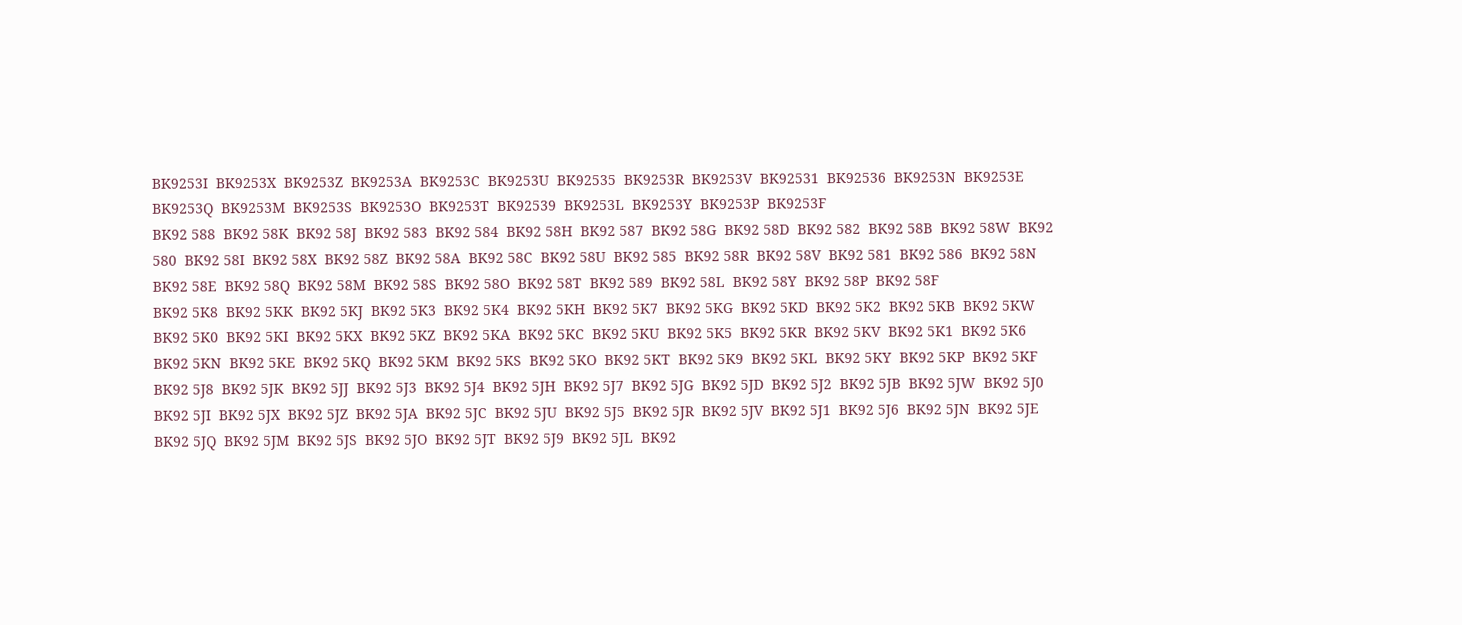BK9253I  BK9253X  BK9253Z  BK9253A  BK9253C  BK9253U  BK92535  BK9253R  BK9253V  BK92531  BK92536  BK9253N  BK9253E  BK9253Q  BK9253M  BK9253S  BK9253O  BK9253T  BK92539  BK9253L  BK9253Y  BK9253P  BK9253F
BK92 588  BK92 58K  BK92 58J  BK92 583  BK92 584  BK92 58H  BK92 587  BK92 58G  BK92 58D  BK92 582  BK92 58B  BK92 58W  BK92 580  BK92 58I  BK92 58X  BK92 58Z  BK92 58A  BK92 58C  BK92 58U  BK92 585  BK92 58R  BK92 58V  BK92 581  BK92 586  BK92 58N  BK92 58E  BK92 58Q  BK92 58M  BK92 58S  BK92 58O  BK92 58T  BK92 589  BK92 58L  BK92 58Y  BK92 58P  BK92 58F
BK92 5K8  BK92 5KK  BK92 5KJ  BK92 5K3  BK92 5K4  BK92 5KH  BK92 5K7  BK92 5KG  BK92 5KD  BK92 5K2  BK92 5KB  BK92 5KW  BK92 5K0  BK92 5KI  BK92 5KX  BK92 5KZ  BK92 5KA  BK92 5KC  BK92 5KU  BK92 5K5  BK92 5KR  BK92 5KV  BK92 5K1  BK92 5K6  BK92 5KN  BK92 5KE  BK92 5KQ  BK92 5KM  BK92 5KS  BK92 5KO  BK92 5KT  BK92 5K9  BK92 5KL  BK92 5KY  BK92 5KP  BK92 5KF
BK92 5J8  BK92 5JK  BK92 5JJ  BK92 5J3  BK92 5J4  BK92 5JH  BK92 5J7  BK92 5JG  BK92 5JD  BK92 5J2  BK92 5JB  BK92 5JW  BK92 5J0  BK92 5JI  BK92 5JX  BK92 5JZ  BK92 5JA  BK92 5JC  BK92 5JU  BK92 5J5  BK92 5JR  BK92 5JV  BK92 5J1  BK92 5J6  BK92 5JN  BK92 5JE  BK92 5JQ  BK92 5JM  BK92 5JS  BK92 5JO  BK92 5JT  BK92 5J9  BK92 5JL  BK92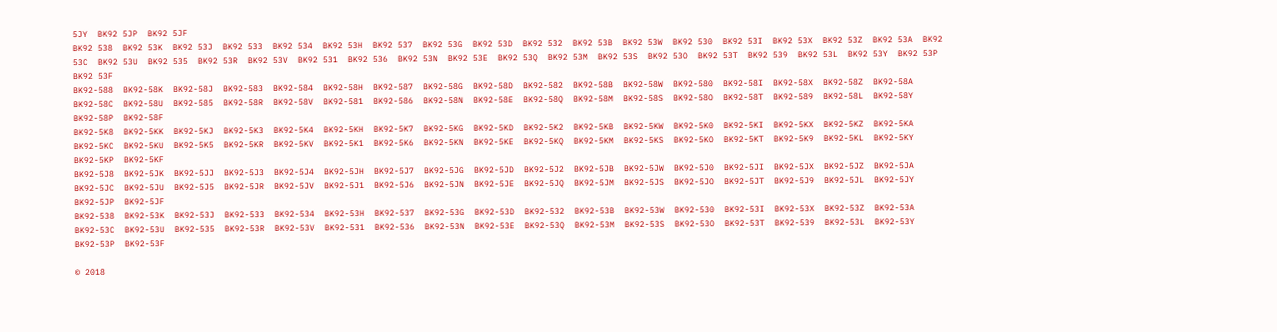5JY  BK92 5JP  BK92 5JF
BK92 538  BK92 53K  BK92 53J  BK92 533  BK92 534  BK92 53H  BK92 537  BK92 53G  BK92 53D  BK92 532  BK92 53B  BK92 53W  BK92 530  BK92 53I  BK92 53X  BK92 53Z  BK92 53A  BK92 53C  BK92 53U  BK92 535  BK92 53R  BK92 53V  BK92 531  BK92 536  BK92 53N  BK92 53E  BK92 53Q  BK92 53M  BK92 53S  BK92 53O  BK92 53T  BK92 539  BK92 53L  BK92 53Y  BK92 53P  BK92 53F
BK92-588  BK92-58K  BK92-58J  BK92-583  BK92-584  BK92-58H  BK92-587  BK92-58G  BK92-58D  BK92-582  BK92-58B  BK92-58W  BK92-580  BK92-58I  BK92-58X  BK92-58Z  BK92-58A  BK92-58C  BK92-58U  BK92-585  BK92-58R  BK92-58V  BK92-581  BK92-586  BK92-58N  BK92-58E  BK92-58Q  BK92-58M  BK92-58S  BK92-58O  BK92-58T  BK92-589  BK92-58L  BK92-58Y  BK92-58P  BK92-58F
BK92-5K8  BK92-5KK  BK92-5KJ  BK92-5K3  BK92-5K4  BK92-5KH  BK92-5K7  BK92-5KG  BK92-5KD  BK92-5K2  BK92-5KB  BK92-5KW  BK92-5K0  BK92-5KI  BK92-5KX  BK92-5KZ  BK92-5KA  BK92-5KC  BK92-5KU  BK92-5K5  BK92-5KR  BK92-5KV  BK92-5K1  BK92-5K6  BK92-5KN  BK92-5KE  BK92-5KQ  BK92-5KM  BK92-5KS  BK92-5KO  BK92-5KT  BK92-5K9  BK92-5KL  BK92-5KY  BK92-5KP  BK92-5KF
BK92-5J8  BK92-5JK  BK92-5JJ  BK92-5J3  BK92-5J4  BK92-5JH  BK92-5J7  BK92-5JG  BK92-5JD  BK92-5J2  BK92-5JB  BK92-5JW  BK92-5J0  BK92-5JI  BK92-5JX  BK92-5JZ  BK92-5JA  BK92-5JC  BK92-5JU  BK92-5J5  BK92-5JR  BK92-5JV  BK92-5J1  BK92-5J6  BK92-5JN  BK92-5JE  BK92-5JQ  BK92-5JM  BK92-5JS  BK92-5JO  BK92-5JT  BK92-5J9  BK92-5JL  BK92-5JY  BK92-5JP  BK92-5JF
BK92-538  BK92-53K  BK92-53J  BK92-533  BK92-534  BK92-53H  BK92-537  BK92-53G  BK92-53D  BK92-532  BK92-53B  BK92-53W  BK92-530  BK92-53I  BK92-53X  BK92-53Z  BK92-53A  BK92-53C  BK92-53U  BK92-535  BK92-53R  BK92-53V  BK92-531  BK92-536  BK92-53N  BK92-53E  BK92-53Q  BK92-53M  BK92-53S  BK92-53O  BK92-53T  BK92-539  BK92-53L  BK92-53Y  BK92-53P  BK92-53F

© 2018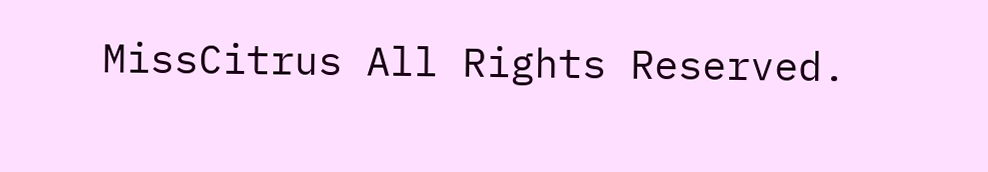MissCitrus All Rights Reserved.